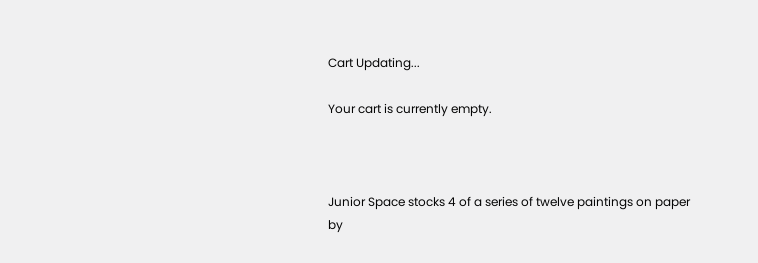Cart Updating...

Your cart is currently empty.



Junior Space stocks 4 of a series of twelve paintings on paper by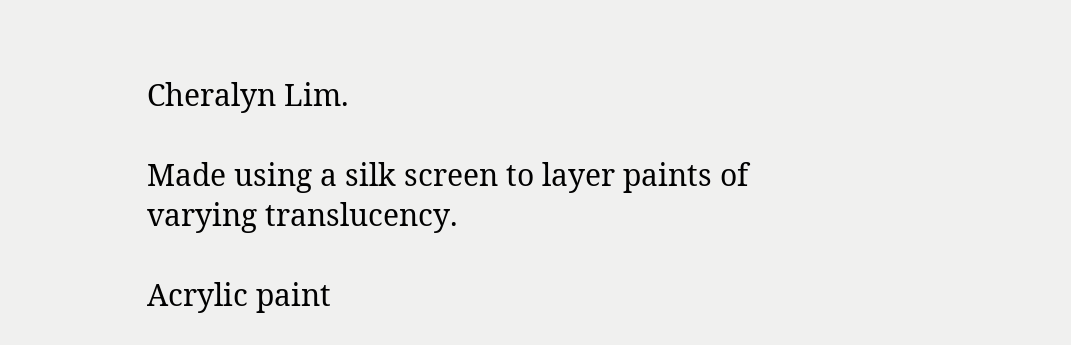Cheralyn Lim.

Made using a silk screen to layer paints of varying translucency.

Acrylic paint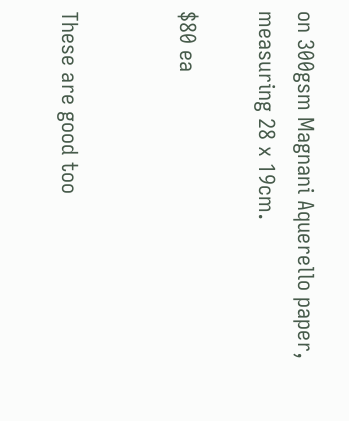on 300gsm Magnani Aquerello paper, measuring 28 x 19cm.

$80 ea


These are good too